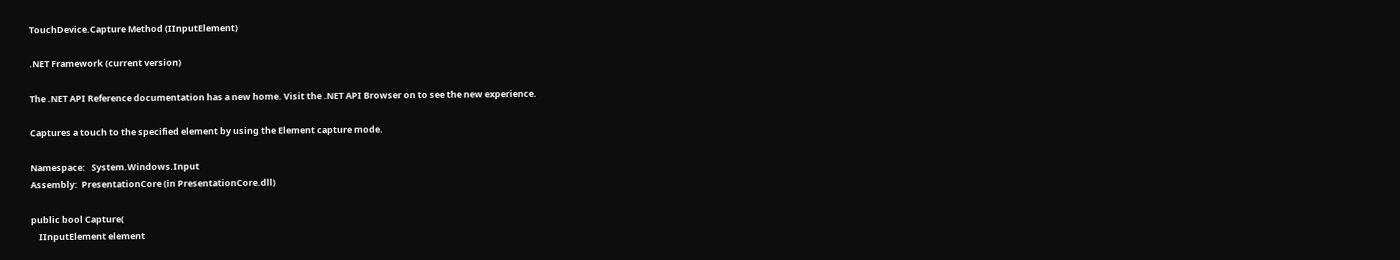TouchDevice.Capture Method (IInputElement)

.NET Framework (current version)

The .NET API Reference documentation has a new home. Visit the .NET API Browser on to see the new experience.

Captures a touch to the specified element by using the Element capture mode.

Namespace:   System.Windows.Input
Assembly:  PresentationCore (in PresentationCore.dll)

public bool Capture(
    IInputElement element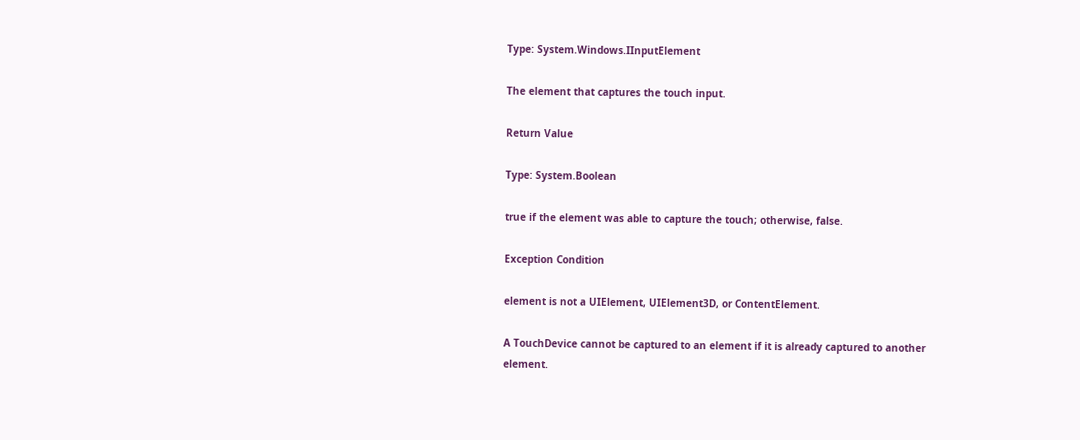Type: System.Windows.IInputElement

The element that captures the touch input.

Return Value

Type: System.Boolean

true if the element was able to capture the touch; otherwise, false.

Exception Condition

element is not a UIElement, UIElement3D, or ContentElement.

A TouchDevice cannot be captured to an element if it is already captured to another element.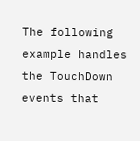The following example handles the TouchDown events that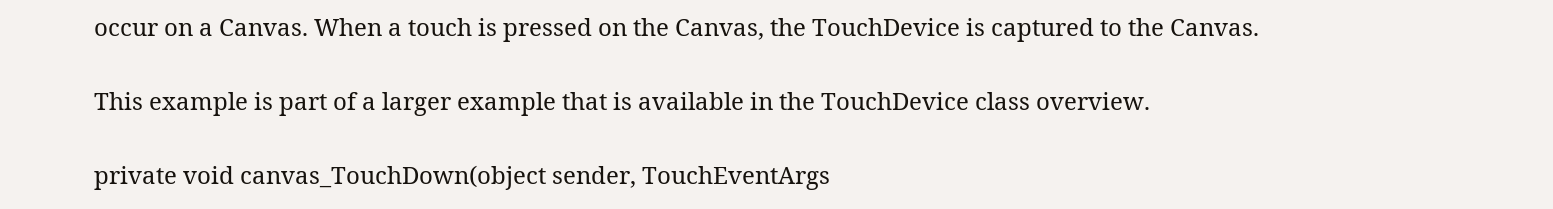occur on a Canvas. When a touch is pressed on the Canvas, the TouchDevice is captured to the Canvas.

This example is part of a larger example that is available in the TouchDevice class overview.

private void canvas_TouchDown(object sender, TouchEventArgs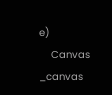e)
    Canvas _canvas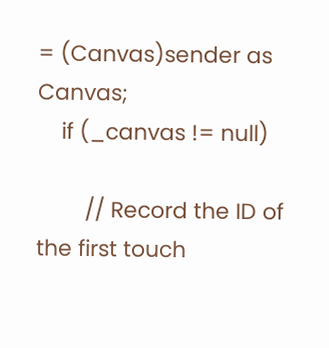= (Canvas)sender as Canvas;
    if (_canvas != null)

        // Record the ID of the first touch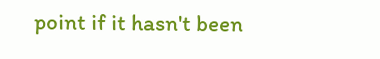point if it hasn't been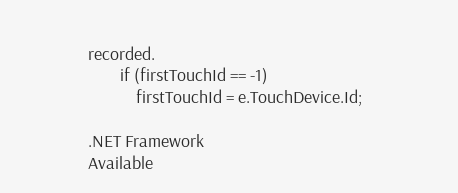recorded.
        if (firstTouchId == -1)
            firstTouchId = e.TouchDevice.Id;

.NET Framework
Available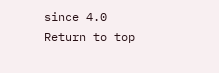since 4.0
Return to top